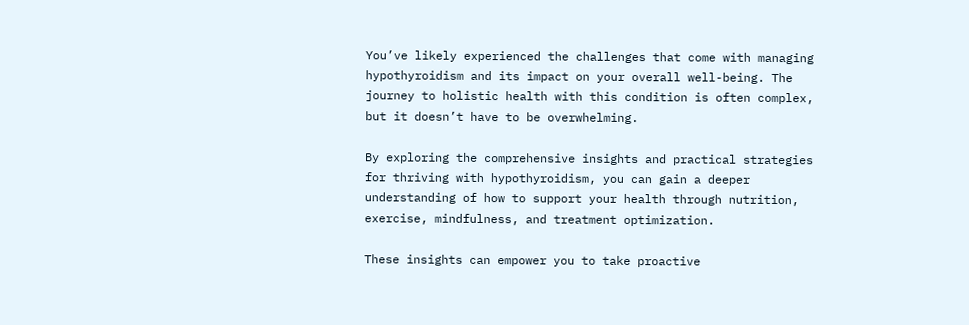You’ve likely experienced the challenges that come with managing hypothyroidism and its impact on your overall well-being. The journey to holistic health with this condition is often complex, but it doesn’t have to be overwhelming.

By exploring the comprehensive insights and practical strategies for thriving with hypothyroidism, you can gain a deeper understanding of how to support your health through nutrition, exercise, mindfulness, and treatment optimization.

These insights can empower you to take proactive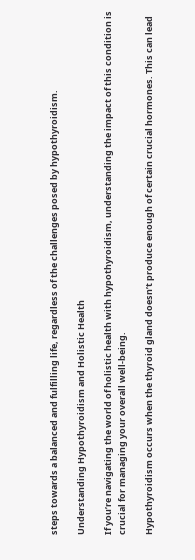steps towards a balanced and fulfilling life, regardless of the challenges posed by hypothyroidism.

Understanding Hypothyroidism and Holistic Health

If you’re navigating the world of holistic health with hypothyroidism, understanding the impact of this condition is crucial for managing your overall well-being.

Hypothyroidism occurs when the thyroid gland doesn’t produce enough of certain crucial hormones. This can lead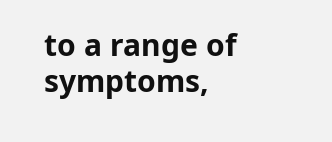to a range of symptoms,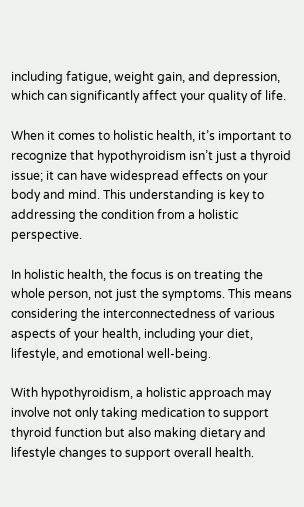including fatigue, weight gain, and depression, which can significantly affect your quality of life.

When it comes to holistic health, it’s important to recognize that hypothyroidism isn’t just a thyroid issue; it can have widespread effects on your body and mind. This understanding is key to addressing the condition from a holistic perspective.

In holistic health, the focus is on treating the whole person, not just the symptoms. This means considering the interconnectedness of various aspects of your health, including your diet, lifestyle, and emotional well-being.

With hypothyroidism, a holistic approach may involve not only taking medication to support thyroid function but also making dietary and lifestyle changes to support overall health.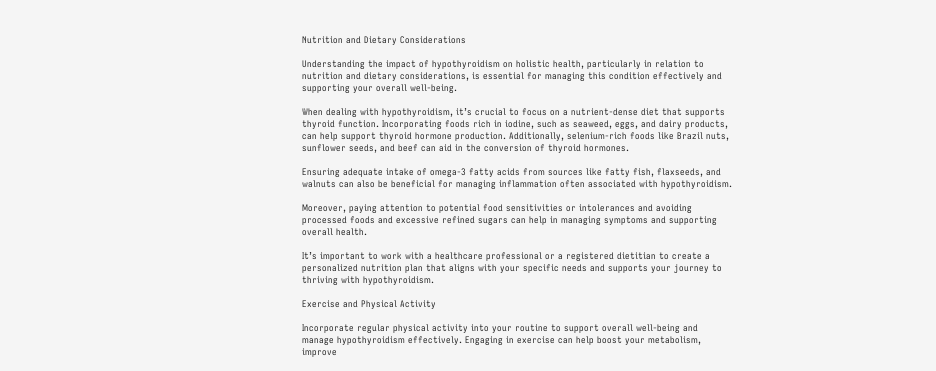Nutrition and Dietary Considerations

Understanding the impact of hypothyroidism on holistic health, particularly in relation to nutrition and dietary considerations, is essential for managing this condition effectively and supporting your overall well-being.

When dealing with hypothyroidism, it’s crucial to focus on a nutrient-dense diet that supports thyroid function. Incorporating foods rich in iodine, such as seaweed, eggs, and dairy products, can help support thyroid hormone production. Additionally, selenium-rich foods like Brazil nuts, sunflower seeds, and beef can aid in the conversion of thyroid hormones.

Ensuring adequate intake of omega-3 fatty acids from sources like fatty fish, flaxseeds, and walnuts can also be beneficial for managing inflammation often associated with hypothyroidism.

Moreover, paying attention to potential food sensitivities or intolerances and avoiding processed foods and excessive refined sugars can help in managing symptoms and supporting overall health.

It’s important to work with a healthcare professional or a registered dietitian to create a personalized nutrition plan that aligns with your specific needs and supports your journey to thriving with hypothyroidism.

Exercise and Physical Activity

Incorporate regular physical activity into your routine to support overall well-being and manage hypothyroidism effectively. Engaging in exercise can help boost your metabolism, improve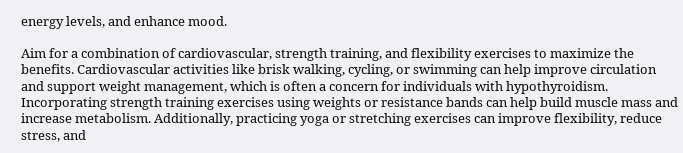energy levels, and enhance mood.

Aim for a combination of cardiovascular, strength training, and flexibility exercises to maximize the benefits. Cardiovascular activities like brisk walking, cycling, or swimming can help improve circulation and support weight management, which is often a concern for individuals with hypothyroidism. Incorporating strength training exercises using weights or resistance bands can help build muscle mass and increase metabolism. Additionally, practicing yoga or stretching exercises can improve flexibility, reduce stress, and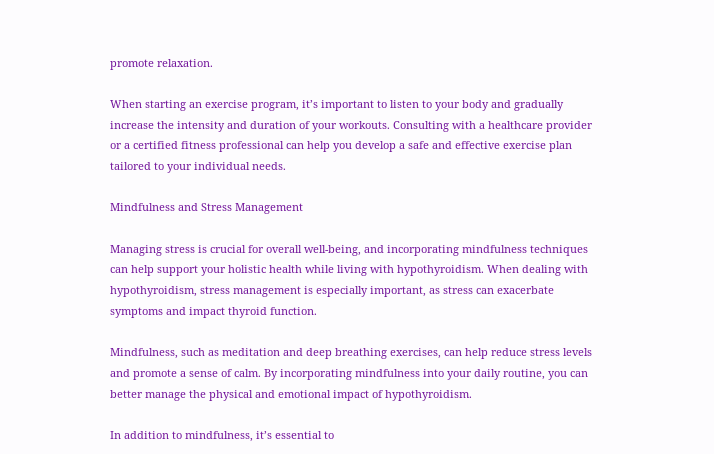promote relaxation.

When starting an exercise program, it’s important to listen to your body and gradually increase the intensity and duration of your workouts. Consulting with a healthcare provider or a certified fitness professional can help you develop a safe and effective exercise plan tailored to your individual needs.

Mindfulness and Stress Management

Managing stress is crucial for overall well-being, and incorporating mindfulness techniques can help support your holistic health while living with hypothyroidism. When dealing with hypothyroidism, stress management is especially important, as stress can exacerbate symptoms and impact thyroid function.

Mindfulness, such as meditation and deep breathing exercises, can help reduce stress levels and promote a sense of calm. By incorporating mindfulness into your daily routine, you can better manage the physical and emotional impact of hypothyroidism.

In addition to mindfulness, it’s essential to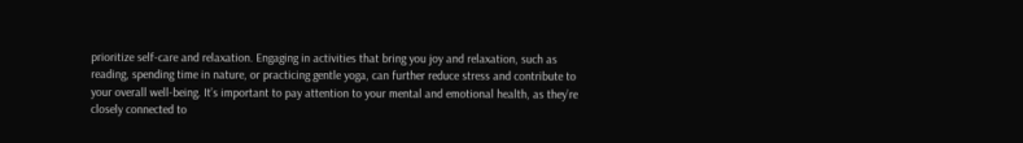prioritize self-care and relaxation. Engaging in activities that bring you joy and relaxation, such as reading, spending time in nature, or practicing gentle yoga, can further reduce stress and contribute to your overall well-being. It’s important to pay attention to your mental and emotional health, as they’re closely connected to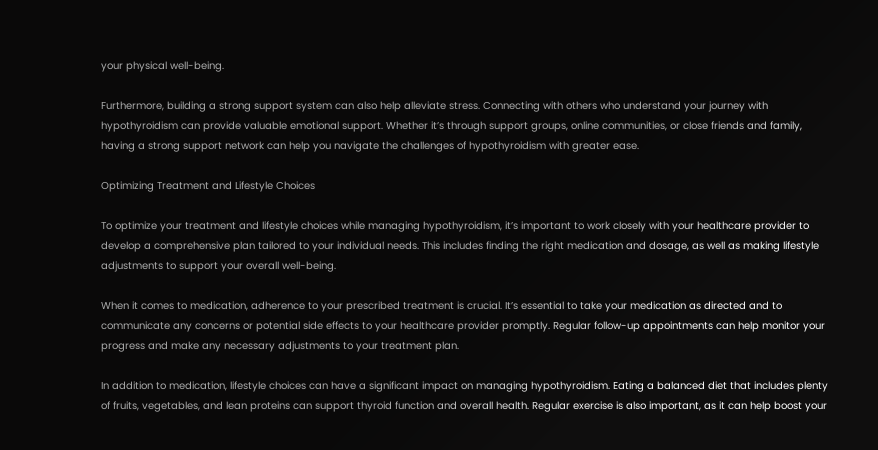your physical well-being.

Furthermore, building a strong support system can also help alleviate stress. Connecting with others who understand your journey with hypothyroidism can provide valuable emotional support. Whether it’s through support groups, online communities, or close friends and family, having a strong support network can help you navigate the challenges of hypothyroidism with greater ease.

Optimizing Treatment and Lifestyle Choices

To optimize your treatment and lifestyle choices while managing hypothyroidism, it’s important to work closely with your healthcare provider to develop a comprehensive plan tailored to your individual needs. This includes finding the right medication and dosage, as well as making lifestyle adjustments to support your overall well-being.

When it comes to medication, adherence to your prescribed treatment is crucial. It’s essential to take your medication as directed and to communicate any concerns or potential side effects to your healthcare provider promptly. Regular follow-up appointments can help monitor your progress and make any necessary adjustments to your treatment plan.

In addition to medication, lifestyle choices can have a significant impact on managing hypothyroidism. Eating a balanced diet that includes plenty of fruits, vegetables, and lean proteins can support thyroid function and overall health. Regular exercise is also important, as it can help boost your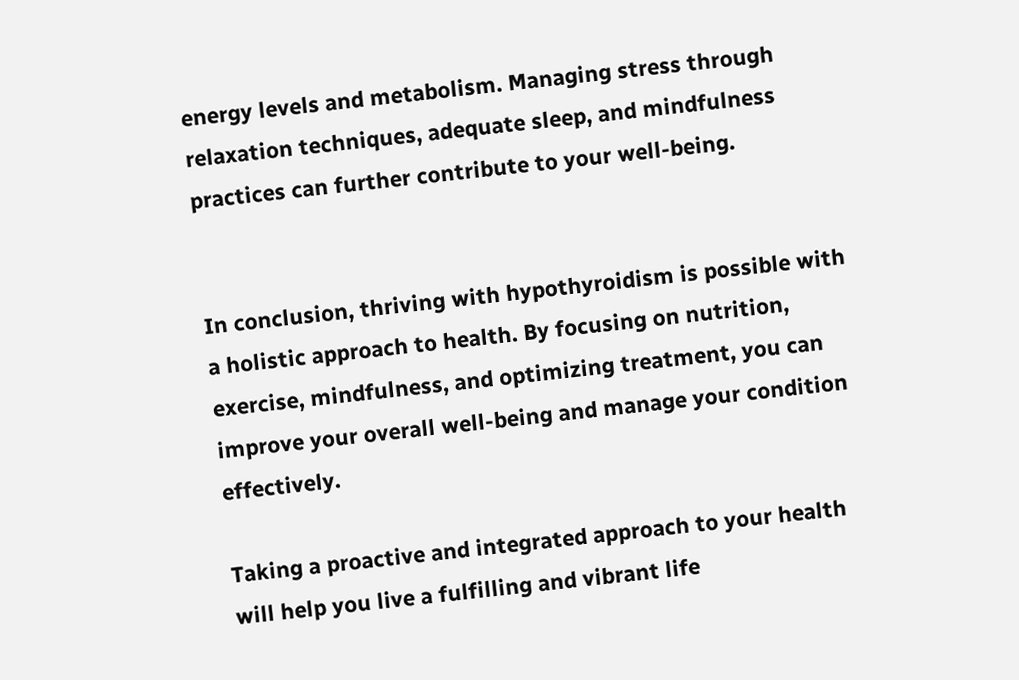energy levels and metabolism. Managing stress through relaxation techniques, adequate sleep, and mindfulness practices can further contribute to your well-being.


In conclusion, thriving with hypothyroidism is possible with a holistic approach to health. By focusing on nutrition, exercise, mindfulness, and optimizing treatment, you can improve your overall well-being and manage your condition effectively.

Taking a proactive and integrated approach to your health will help you live a fulfilling and vibrant life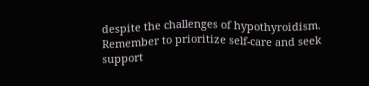despite the challenges of hypothyroidism. Remember to prioritize self-care and seek support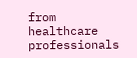from healthcare professionals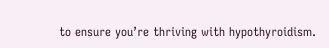to ensure you’re thriving with hypothyroidism.